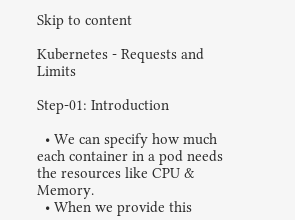Skip to content

Kubernetes - Requests and Limits

Step-01: Introduction

  • We can specify how much each container in a pod needs the resources like CPU & Memory.
  • When we provide this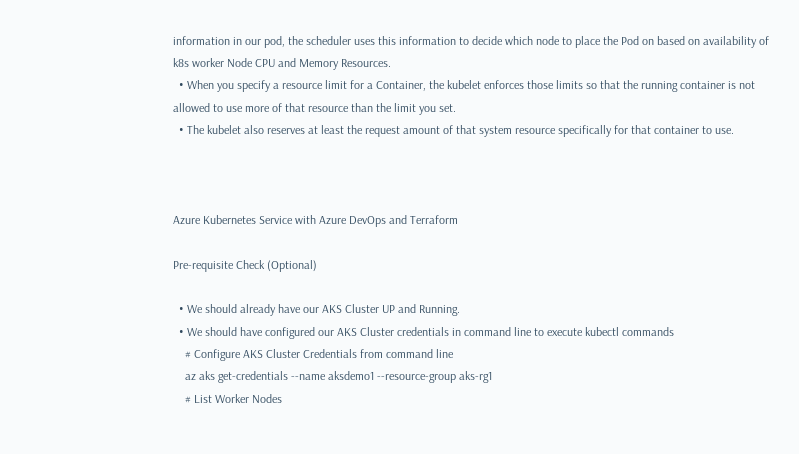information in our pod, the scheduler uses this information to decide which node to place the Pod on based on availability of k8s worker Node CPU and Memory Resources.
  • When you specify a resource limit for a Container, the kubelet enforces those limits so that the running container is not allowed to use more of that resource than the limit you set.
  • The kubelet also reserves at least the request amount of that system resource specifically for that container to use.



Azure Kubernetes Service with Azure DevOps and Terraform

Pre-requisite Check (Optional)

  • We should already have our AKS Cluster UP and Running.
  • We should have configured our AKS Cluster credentials in command line to execute kubectl commands
    # Configure AKS Cluster Credentials from command line
    az aks get-credentials --name aksdemo1 --resource-group aks-rg1
    # List Worker Nodes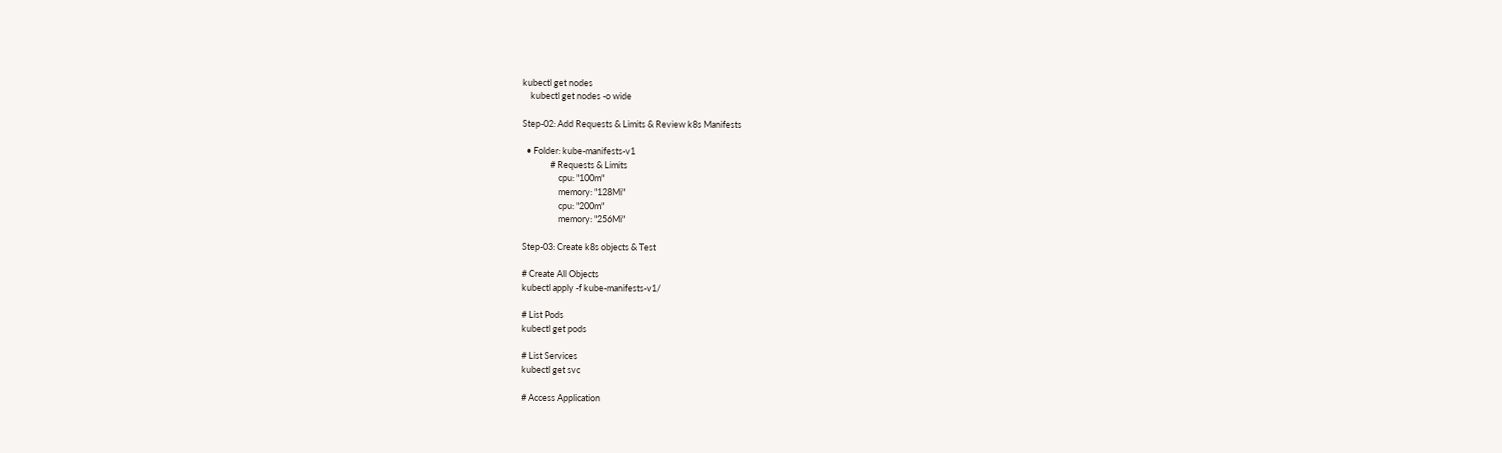kubectl get nodes
    kubectl get nodes -o wide

Step-02: Add Requests & Limits & Review k8s Manifests

  • Folder: kube-manifests-v1
              # Requests & Limits
                  cpu: "100m"
                  memory: "128Mi"
                  cpu: "200m"
                  memory: "256Mi"

Step-03: Create k8s objects & Test

# Create All Objects
kubectl apply -f kube-manifests-v1/

# List Pods
kubectl get pods

# List Services
kubectl get svc

# Access Application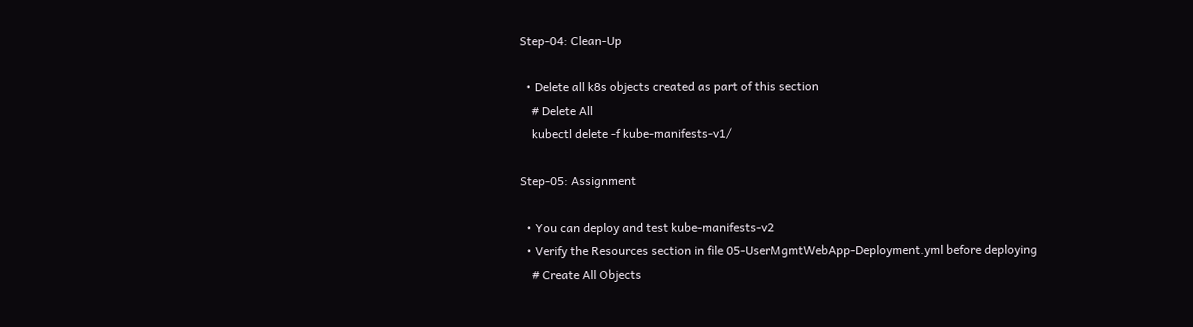Step-04: Clean-Up

  • Delete all k8s objects created as part of this section
    # Delete All
    kubectl delete -f kube-manifests-v1/

Step-05: Assignment

  • You can deploy and test kube-manifests-v2
  • Verify the Resources section in file 05-UserMgmtWebApp-Deployment.yml before deploying
    # Create All Objects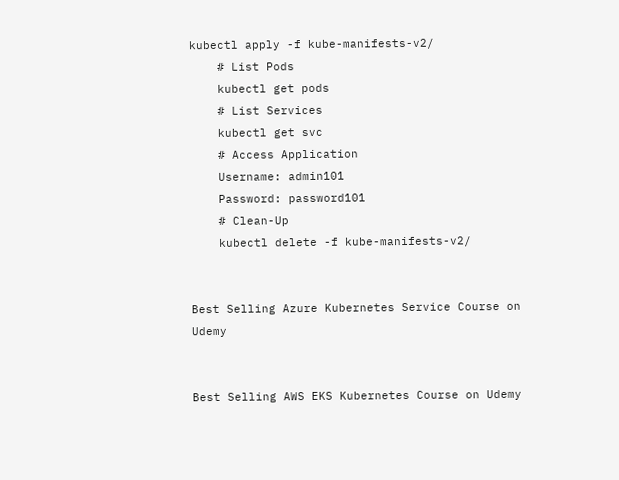kubectl apply -f kube-manifests-v2/
    # List Pods
    kubectl get pods
    # List Services
    kubectl get svc
    # Access Application
    Username: admin101
    Password: password101
    # Clean-Up
    kubectl delete -f kube-manifests-v2/


Best Selling Azure Kubernetes Service Course on Udemy


Best Selling AWS EKS Kubernetes Course on Udemy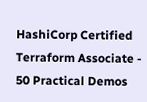HashiCorp Certified Terraform Associate - 50 Practical Demos